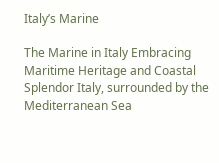Italy’s Marine

The Marine in Italy Embracing Maritime Heritage and Coastal Splendor Italy, surrounded by the Mediterranean Sea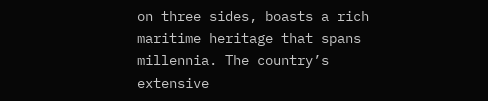on three sides, boasts a rich maritime heritage that spans millennia. The country’s extensive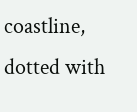coastline, dotted with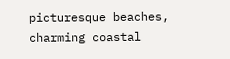picturesque beaches, charming coastal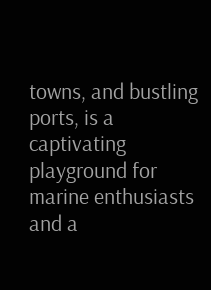towns, and bustling ports, is a captivating playground for marine enthusiasts and a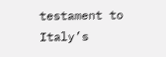testament to Italy’s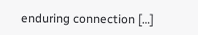enduring connection […]